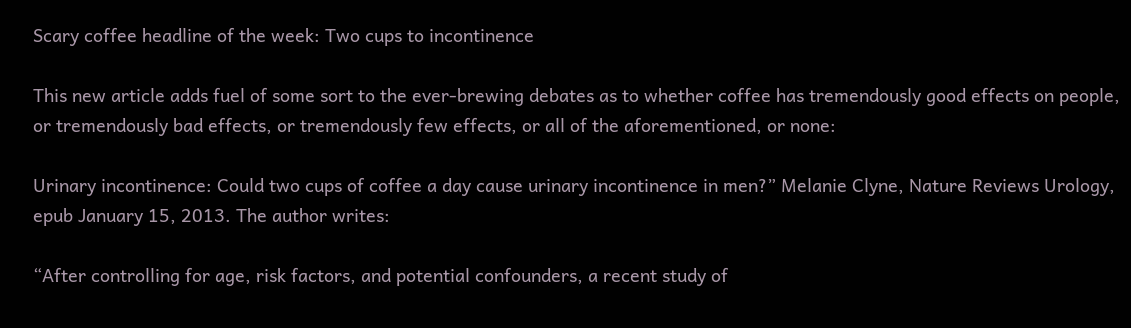Scary coffee headline of the week: Two cups to incontinence

This new article adds fuel of some sort to the ever-brewing debates as to whether coffee has tremendously good effects on people, or tremendously bad effects, or tremendously few effects, or all of the aforementioned, or none:

Urinary incontinence: Could two cups of coffee a day cause urinary incontinence in men?” Melanie Clyne, Nature Reviews Urology, epub January 15, 2013. The author writes:

“After controlling for age, risk factors, and potential confounders, a recent study of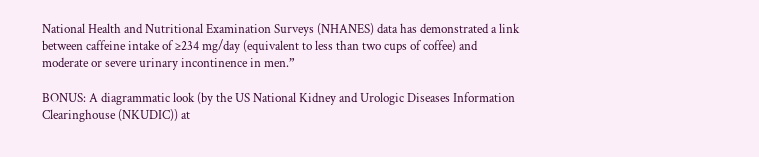National Health and Nutritional Examination Surveys (NHANES) data has demonstrated a link between caffeine intake of ≥234 mg/day (equivalent to less than two cups of coffee) and moderate or severe urinary incontinence in men.”

BONUS: A diagrammatic look (by the US National Kidney and Urologic Diseases Information Clearinghouse (NKUDIC)) at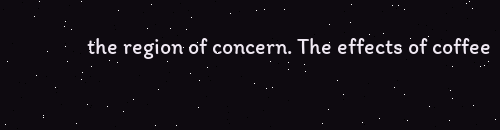the region of concern. The effects of coffee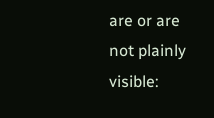are or are not plainly visible: